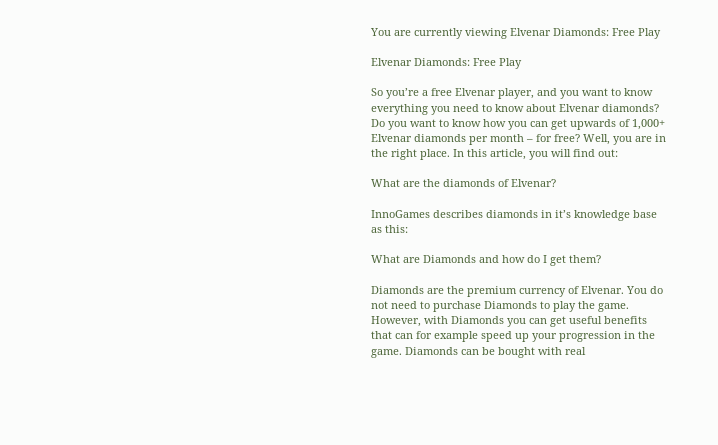You are currently viewing Elvenar Diamonds: Free Play

Elvenar Diamonds: Free Play

So you’re a free Elvenar player, and you want to know everything you need to know about Elvenar diamonds? Do you want to know how you can get upwards of 1,000+ Elvenar diamonds per month – for free? Well, you are in the right place. In this article, you will find out:

What are the diamonds of Elvenar?

InnoGames describes diamonds in it’s knowledge base as this:

What are Diamonds and how do I get them?

Diamonds are the premium currency of Elvenar. You do not need to purchase Diamonds to play the game. However, with Diamonds you can get useful benefits that can for example speed up your progression in the game. Diamonds can be bought with real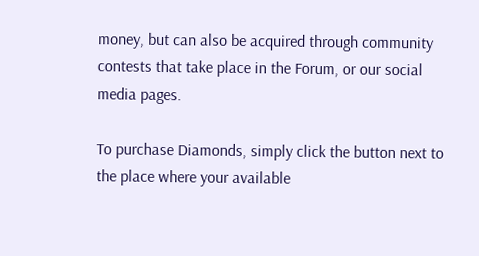money, but can also be acquired through community contests that take place in the Forum, or our social media pages.

To purchase Diamonds, simply click the button next to the place where your available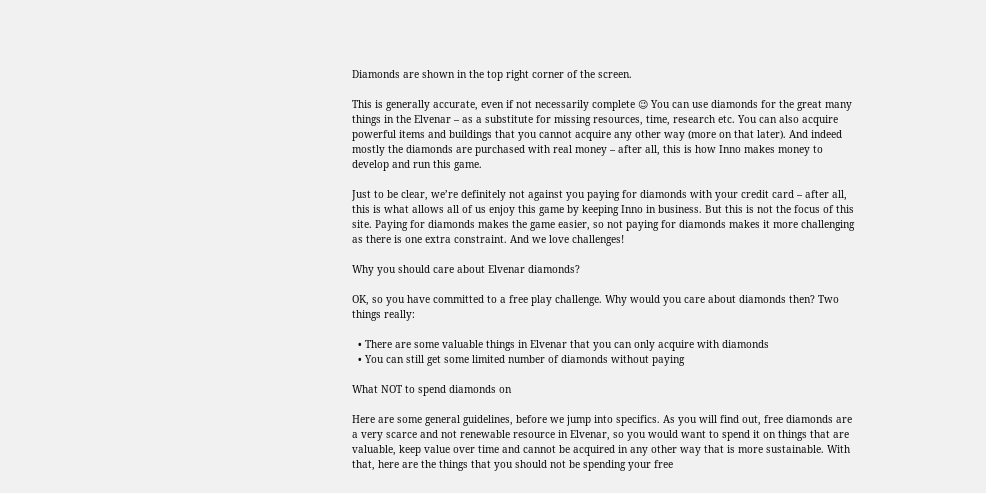Diamonds are shown in the top right corner of the screen.

This is generally accurate, even if not necessarily complete 😉 You can use diamonds for the great many things in the Elvenar – as a substitute for missing resources, time, research etc. You can also acquire powerful items and buildings that you cannot acquire any other way (more on that later). And indeed mostly the diamonds are purchased with real money – after all, this is how Inno makes money to develop and run this game.

Just to be clear, we’re definitely not against you paying for diamonds with your credit card – after all, this is what allows all of us enjoy this game by keeping Inno in business. But this is not the focus of this site. Paying for diamonds makes the game easier, so not paying for diamonds makes it more challenging as there is one extra constraint. And we love challenges!

Why you should care about Elvenar diamonds?

OK, so you have committed to a free play challenge. Why would you care about diamonds then? Two things really:

  • There are some valuable things in Elvenar that you can only acquire with diamonds
  • You can still get some limited number of diamonds without paying

What NOT to spend diamonds on

Here are some general guidelines, before we jump into specifics. As you will find out, free diamonds are a very scarce and not renewable resource in Elvenar, so you would want to spend it on things that are valuable, keep value over time and cannot be acquired in any other way that is more sustainable. With that, here are the things that you should not be spending your free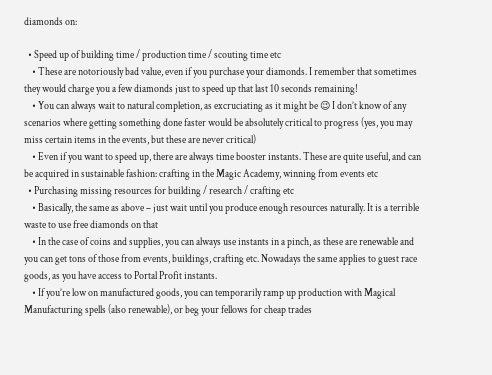diamonds on:

  • Speed up of building time / production time / scouting time etc
    • These are notoriously bad value, even if you purchase your diamonds. I remember that sometimes they would charge you a few diamonds just to speed up that last 10 seconds remaining!
    • You can always wait to natural completion, as excruciating as it might be 😉 I don’t know of any scenarios where getting something done faster would be absolutely critical to progress (yes, you may miss certain items in the events, but these are never critical)
    • Even if you want to speed up, there are always time booster instants. These are quite useful, and can be acquired in sustainable fashion: crafting in the Magic Academy, winning from events etc
  • Purchasing missing resources for building / research / crafting etc
    • Basically, the same as above – just wait until you produce enough resources naturally. It is a terrible waste to use free diamonds on that
    • In the case of coins and supplies, you can always use instants in a pinch, as these are renewable and you can get tons of those from events, buildings, crafting etc. Nowadays the same applies to guest race goods, as you have access to Portal Profit instants.
    • If you’re low on manufactured goods, you can temporarily ramp up production with Magical Manufacturing spells (also renewable), or beg your fellows for cheap trades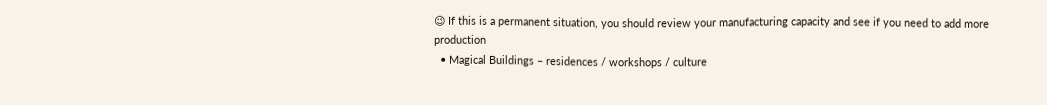😉 If this is a permanent situation, you should review your manufacturing capacity and see if you need to add more production
  • Magical Buildings – residences / workshops / culture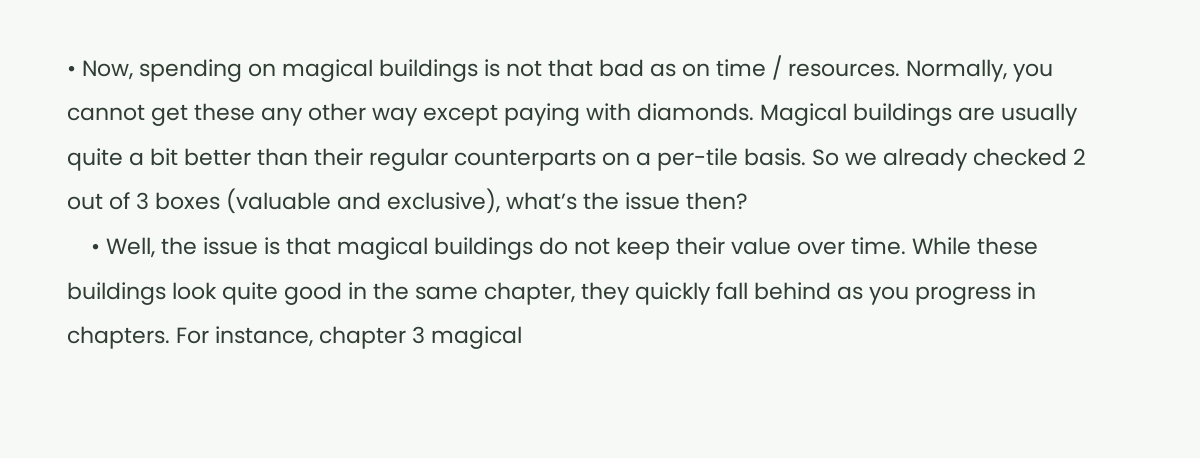• Now, spending on magical buildings is not that bad as on time / resources. Normally, you cannot get these any other way except paying with diamonds. Magical buildings are usually quite a bit better than their regular counterparts on a per-tile basis. So we already checked 2 out of 3 boxes (valuable and exclusive), what’s the issue then?
    • Well, the issue is that magical buildings do not keep their value over time. While these buildings look quite good in the same chapter, they quickly fall behind as you progress in chapters. For instance, chapter 3 magical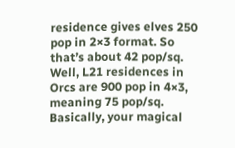residence gives elves 250 pop in 2×3 format. So that’s about 42 pop/sq. Well, L21 residences in Orcs are 900 pop in 4×3, meaning 75 pop/sq. Basically, your magical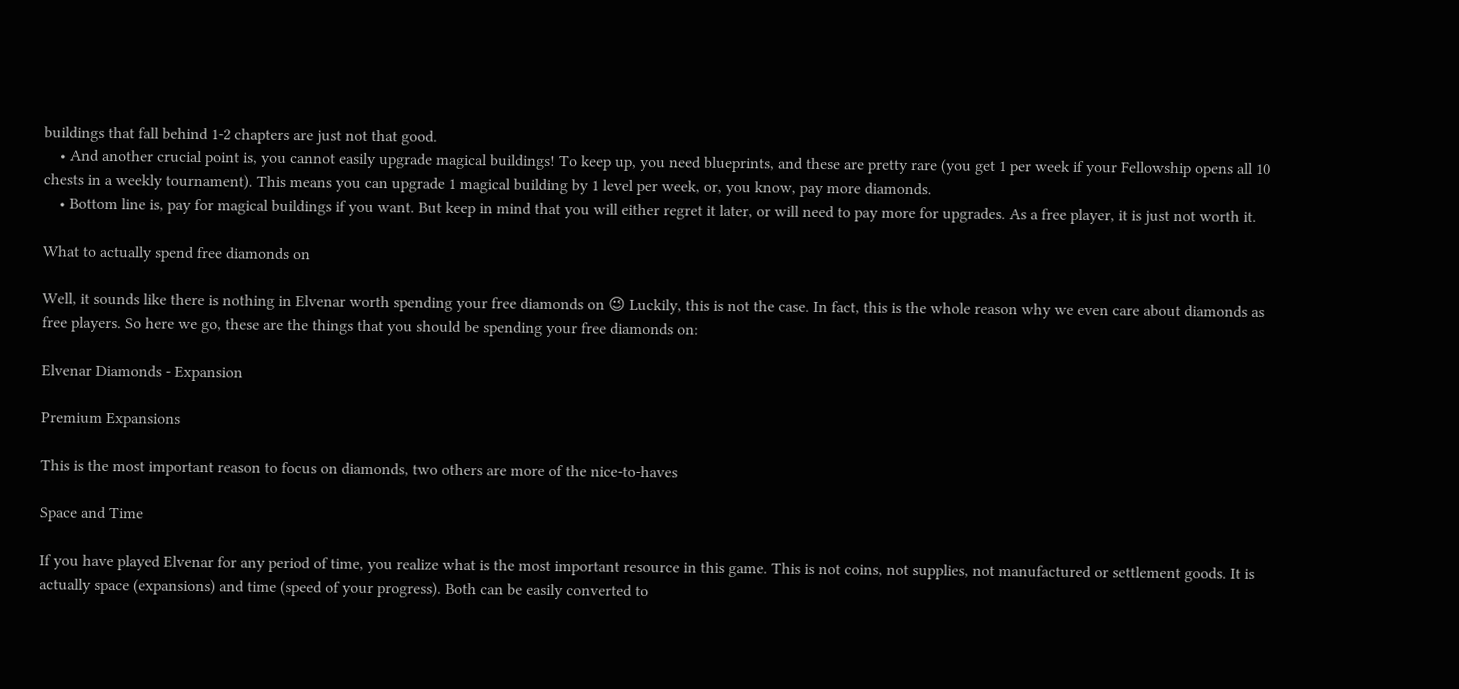buildings that fall behind 1-2 chapters are just not that good.
    • And another crucial point is, you cannot easily upgrade magical buildings! To keep up, you need blueprints, and these are pretty rare (you get 1 per week if your Fellowship opens all 10 chests in a weekly tournament). This means you can upgrade 1 magical building by 1 level per week, or, you know, pay more diamonds.
    • Bottom line is, pay for magical buildings if you want. But keep in mind that you will either regret it later, or will need to pay more for upgrades. As a free player, it is just not worth it.

What to actually spend free diamonds on

Well, it sounds like there is nothing in Elvenar worth spending your free diamonds on 😉 Luckily, this is not the case. In fact, this is the whole reason why we even care about diamonds as free players. So here we go, these are the things that you should be spending your free diamonds on:

Elvenar Diamonds - Expansion

Premium Expansions

This is the most important reason to focus on diamonds, two others are more of the nice-to-haves

Space and Time

If you have played Elvenar for any period of time, you realize what is the most important resource in this game. This is not coins, not supplies, not manufactured or settlement goods. It is actually space (expansions) and time (speed of your progress). Both can be easily converted to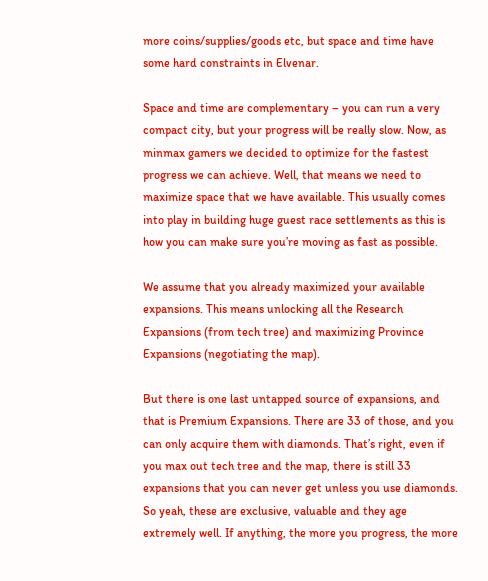more coins/supplies/goods etc, but space and time have some hard constraints in Elvenar.

Space and time are complementary – you can run a very compact city, but your progress will be really slow. Now, as minmax gamers we decided to optimize for the fastest progress we can achieve. Well, that means we need to maximize space that we have available. This usually comes into play in building huge guest race settlements as this is how you can make sure you’re moving as fast as possible.

We assume that you already maximized your available expansions. This means unlocking all the Research Expansions (from tech tree) and maximizing Province Expansions (negotiating the map).

But there is one last untapped source of expansions, and that is Premium Expansions. There are 33 of those, and you can only acquire them with diamonds. That’s right, even if you max out tech tree and the map, there is still 33 expansions that you can never get unless you use diamonds. So yeah, these are exclusive, valuable and they age extremely well. If anything, the more you progress, the more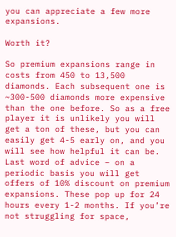you can appreciate a few more expansions.

Worth it?

So premium expansions range in costs from 450 to 13,500 diamonds. Each subsequent one is ~300-500 diamonds more expensive than the one before. So as a free player it is unlikely you will get a ton of these, but you can easily get 4-5 early on, and you will see how helpful it can be. Last word of advice – on a periodic basis you will get offers of 10% discount on premium expansions. These pop up for 24 hours every 1-2 months. If you’re not struggling for space,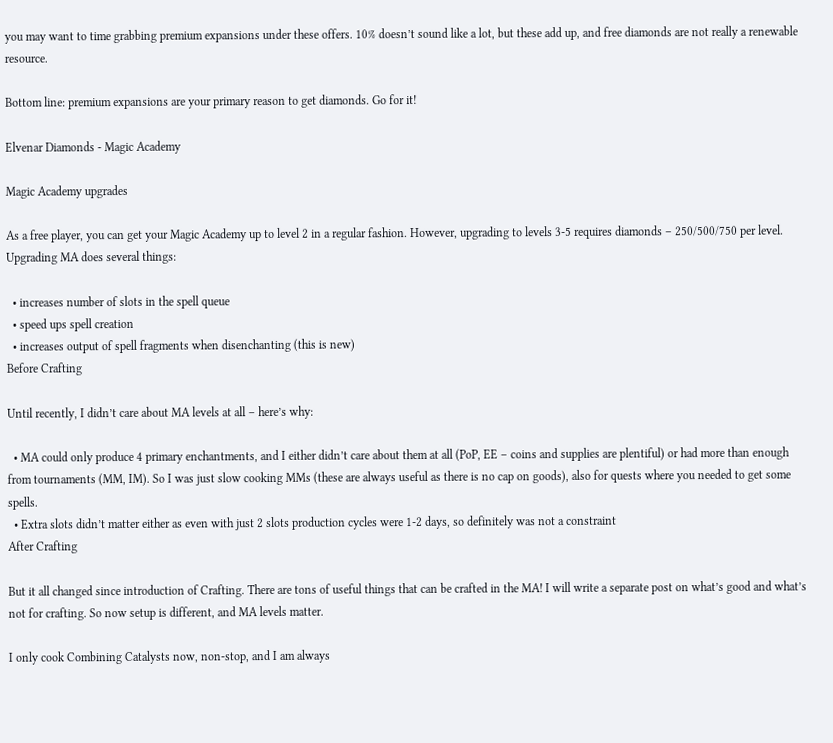you may want to time grabbing premium expansions under these offers. 10% doesn’t sound like a lot, but these add up, and free diamonds are not really a renewable resource.

Bottom line: premium expansions are your primary reason to get diamonds. Go for it!

Elvenar Diamonds - Magic Academy

Magic Academy upgrades

As a free player, you can get your Magic Academy up to level 2 in a regular fashion. However, upgrading to levels 3-5 requires diamonds – 250/500/750 per level. Upgrading MA does several things:

  • increases number of slots in the spell queue
  • speed ups spell creation
  • increases output of spell fragments when disenchanting (this is new)
Before Crafting

Until recently, I didn’t care about MA levels at all – here’s why:

  • MA could only produce 4 primary enchantments, and I either didn’t care about them at all (PoP, EE – coins and supplies are plentiful) or had more than enough from tournaments (MM, IM). So I was just slow cooking MMs (these are always useful as there is no cap on goods), also for quests where you needed to get some spells.
  • Extra slots didn’t matter either as even with just 2 slots production cycles were 1-2 days, so definitely was not a constraint
After Crafting

But it all changed since introduction of Crafting. There are tons of useful things that can be crafted in the MA! I will write a separate post on what’s good and what’s not for crafting. So now setup is different, and MA levels matter.

I only cook Combining Catalysts now, non-stop, and I am always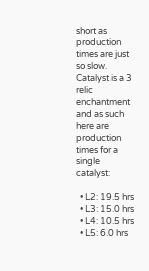short as production times are just so slow. Catalyst is a 3 relic enchantment and as such here are production times for a single catalyst:

  • L2: 19.5 hrs
  • L3: 15.0 hrs
  • L4: 10.5 hrs
  • L5: 6.0 hrs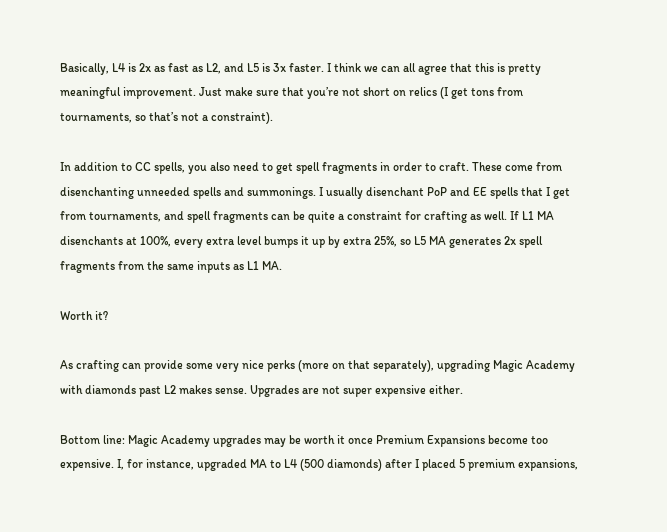Basically, L4 is 2x as fast as L2, and L5 is 3x faster. I think we can all agree that this is pretty meaningful improvement. Just make sure that you’re not short on relics (I get tons from tournaments, so that’s not a constraint).

In addition to CC spells, you also need to get spell fragments in order to craft. These come from disenchanting unneeded spells and summonings. I usually disenchant PoP and EE spells that I get from tournaments, and spell fragments can be quite a constraint for crafting as well. If L1 MA disenchants at 100%, every extra level bumps it up by extra 25%, so L5 MA generates 2x spell fragments from the same inputs as L1 MA.

Worth it?

As crafting can provide some very nice perks (more on that separately), upgrading Magic Academy with diamonds past L2 makes sense. Upgrades are not super expensive either.

Bottom line: Magic Academy upgrades may be worth it once Premium Expansions become too expensive. I, for instance, upgraded MA to L4 (500 diamonds) after I placed 5 premium expansions,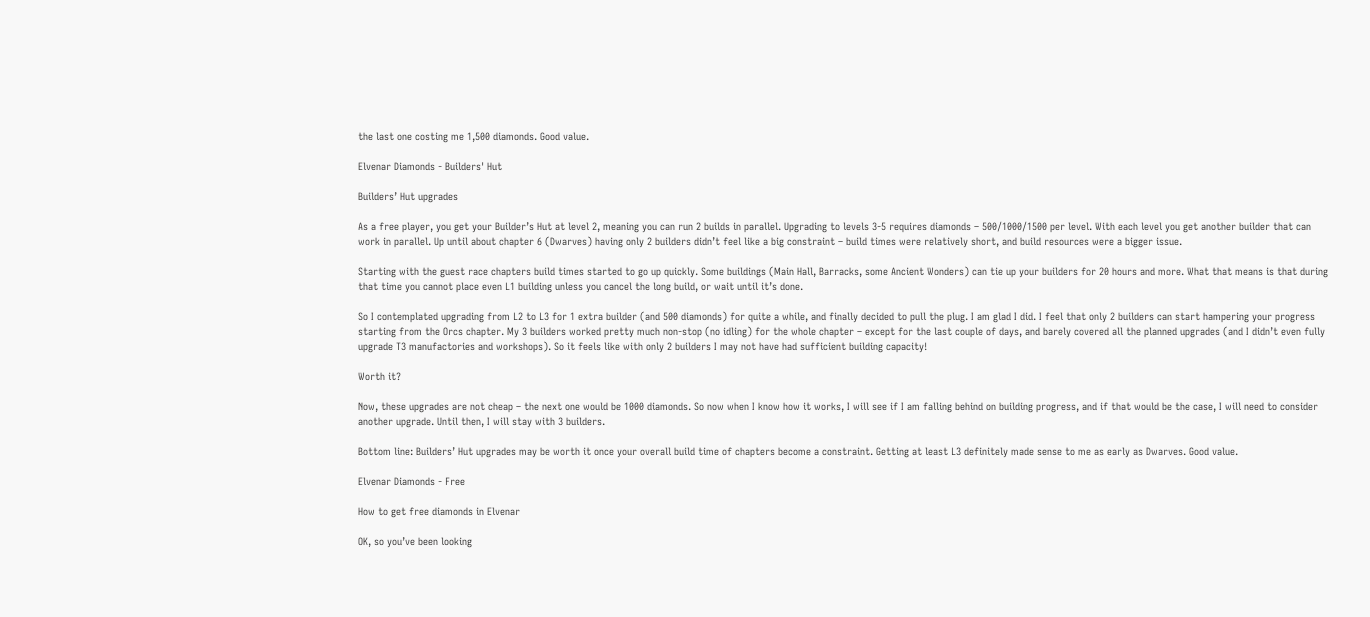the last one costing me 1,500 diamonds. Good value.

Elvenar Diamonds - Builders' Hut

Builders’ Hut upgrades

As a free player, you get your Builder’s Hut at level 2, meaning you can run 2 builds in parallel. Upgrading to levels 3-5 requires diamonds – 500/1000/1500 per level. With each level you get another builder that can work in parallel. Up until about chapter 6 (Dwarves) having only 2 builders didn’t feel like a big constraint – build times were relatively short, and build resources were a bigger issue.

Starting with the guest race chapters build times started to go up quickly. Some buildings (Main Hall, Barracks, some Ancient Wonders) can tie up your builders for 20 hours and more. What that means is that during that time you cannot place even L1 building unless you cancel the long build, or wait until it’s done.

So I contemplated upgrading from L2 to L3 for 1 extra builder (and 500 diamonds) for quite a while, and finally decided to pull the plug. I am glad I did. I feel that only 2 builders can start hampering your progress starting from the Orcs chapter. My 3 builders worked pretty much non-stop (no idling) for the whole chapter – except for the last couple of days, and barely covered all the planned upgrades (and I didn’t even fully upgrade T3 manufactories and workshops). So it feels like with only 2 builders I may not have had sufficient building capacity!

Worth it?

Now, these upgrades are not cheap – the next one would be 1000 diamonds. So now when I know how it works, I will see if I am falling behind on building progress, and if that would be the case, I will need to consider another upgrade. Until then, I will stay with 3 builders.

Bottom line: Builders’ Hut upgrades may be worth it once your overall build time of chapters become a constraint. Getting at least L3 definitely made sense to me as early as Dwarves. Good value.

Elvenar Diamonds - Free

How to get free diamonds in Elvenar

OK, so you’ve been looking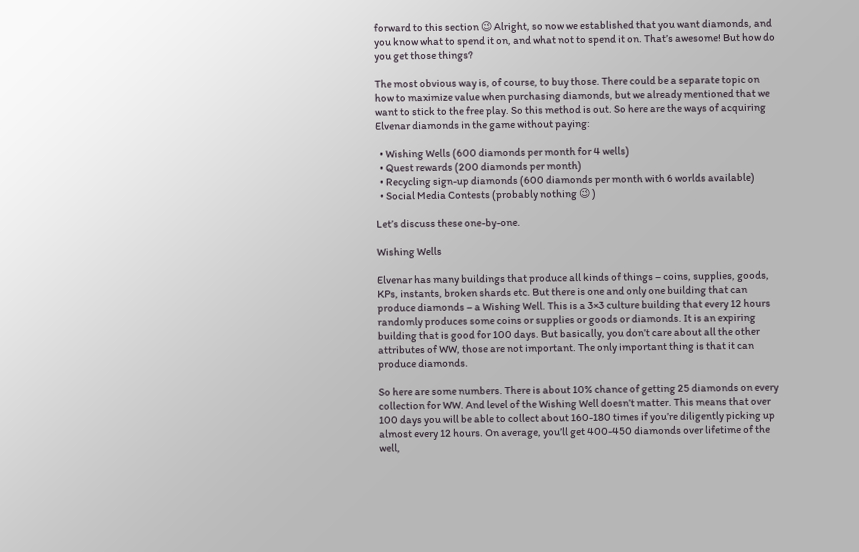forward to this section 😉 Alright, so now we established that you want diamonds, and you know what to spend it on, and what not to spend it on. That’s awesome! But how do you get those things?

The most obvious way is, of course, to buy those. There could be a separate topic on how to maximize value when purchasing diamonds, but we already mentioned that we want to stick to the free play. So this method is out. So here are the ways of acquiring Elvenar diamonds in the game without paying:

  • Wishing Wells (600 diamonds per month for 4 wells)
  • Quest rewards (200 diamonds per month)
  • Recycling sign-up diamonds (600 diamonds per month with 6 worlds available)
  • Social Media Contests (probably nothing 😉 )

Let’s discuss these one-by-one.

Wishing Wells

Elvenar has many buildings that produce all kinds of things – coins, supplies, goods, KPs, instants, broken shards etc. But there is one and only one building that can produce diamonds – a Wishing Well. This is a 3×3 culture building that every 12 hours randomly produces some coins or supplies or goods or diamonds. It is an expiring building that is good for 100 days. But basically, you don’t care about all the other attributes of WW, those are not important. The only important thing is that it can produce diamonds.

So here are some numbers. There is about 10% chance of getting 25 diamonds on every collection for WW. And level of the Wishing Well doesn’t matter. This means that over 100 days you will be able to collect about 160-180 times if you’re diligently picking up almost every 12 hours. On average, you’ll get 400-450 diamonds over lifetime of the well,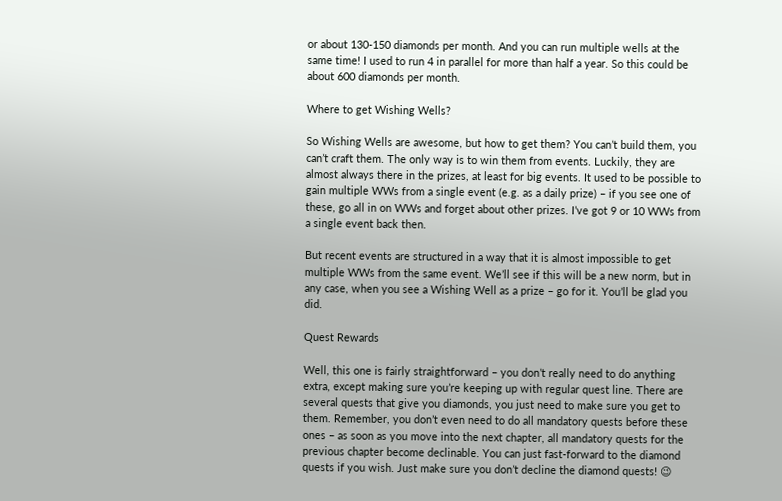or about 130-150 diamonds per month. And you can run multiple wells at the same time! I used to run 4 in parallel for more than half a year. So this could be about 600 diamonds per month.

Where to get Wishing Wells?

So Wishing Wells are awesome, but how to get them? You can’t build them, you can’t craft them. The only way is to win them from events. Luckily, they are almost always there in the prizes, at least for big events. It used to be possible to gain multiple WWs from a single event (e.g. as a daily prize) – if you see one of these, go all in on WWs and forget about other prizes. I’ve got 9 or 10 WWs from a single event back then.

But recent events are structured in a way that it is almost impossible to get multiple WWs from the same event. We’ll see if this will be a new norm, but in any case, when you see a Wishing Well as a prize – go for it. You’ll be glad you did.

Quest Rewards

Well, this one is fairly straightforward – you don’t really need to do anything extra, except making sure you’re keeping up with regular quest line. There are several quests that give you diamonds, you just need to make sure you get to them. Remember, you don’t even need to do all mandatory quests before these ones – as soon as you move into the next chapter, all mandatory quests for the previous chapter become declinable. You can just fast-forward to the diamond quests if you wish. Just make sure you don’t decline the diamond quests! 😉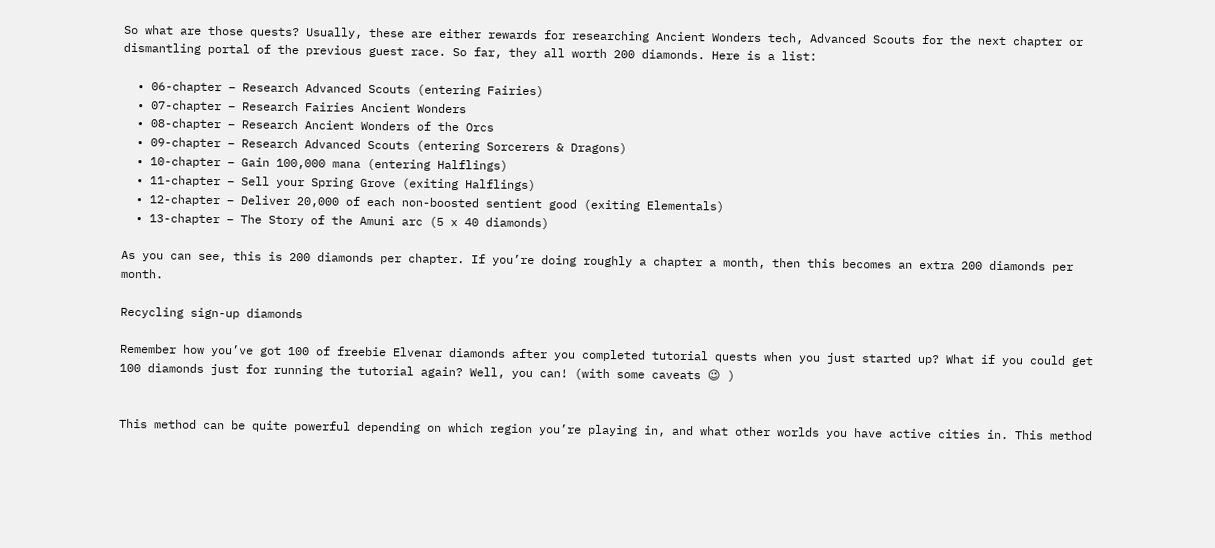So what are those quests? Usually, these are either rewards for researching Ancient Wonders tech, Advanced Scouts for the next chapter or dismantling portal of the previous guest race. So far, they all worth 200 diamonds. Here is a list:

  • 06-chapter – Research Advanced Scouts (entering Fairies)
  • 07-chapter – Research Fairies Ancient Wonders
  • 08-chapter – Research Ancient Wonders of the Orcs
  • 09-chapter – Research Advanced Scouts (entering Sorcerers & Dragons)
  • 10-chapter – Gain 100,000 mana (entering Halflings)
  • 11-chapter – Sell your Spring Grove (exiting Halflings)
  • 12-chapter – Deliver 20,000 of each non-boosted sentient good (exiting Elementals)
  • 13-chapter – The Story of the Amuni arc (5 x 40 diamonds)

As you can see, this is 200 diamonds per chapter. If you’re doing roughly a chapter a month, then this becomes an extra 200 diamonds per month.

Recycling sign-up diamonds

Remember how you’ve got 100 of freebie Elvenar diamonds after you completed tutorial quests when you just started up? What if you could get 100 diamonds just for running the tutorial again? Well, you can! (with some caveats 😉 )


This method can be quite powerful depending on which region you’re playing in, and what other worlds you have active cities in. This method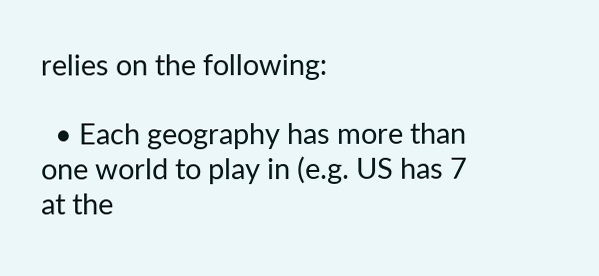relies on the following:

  • Each geography has more than one world to play in (e.g. US has 7 at the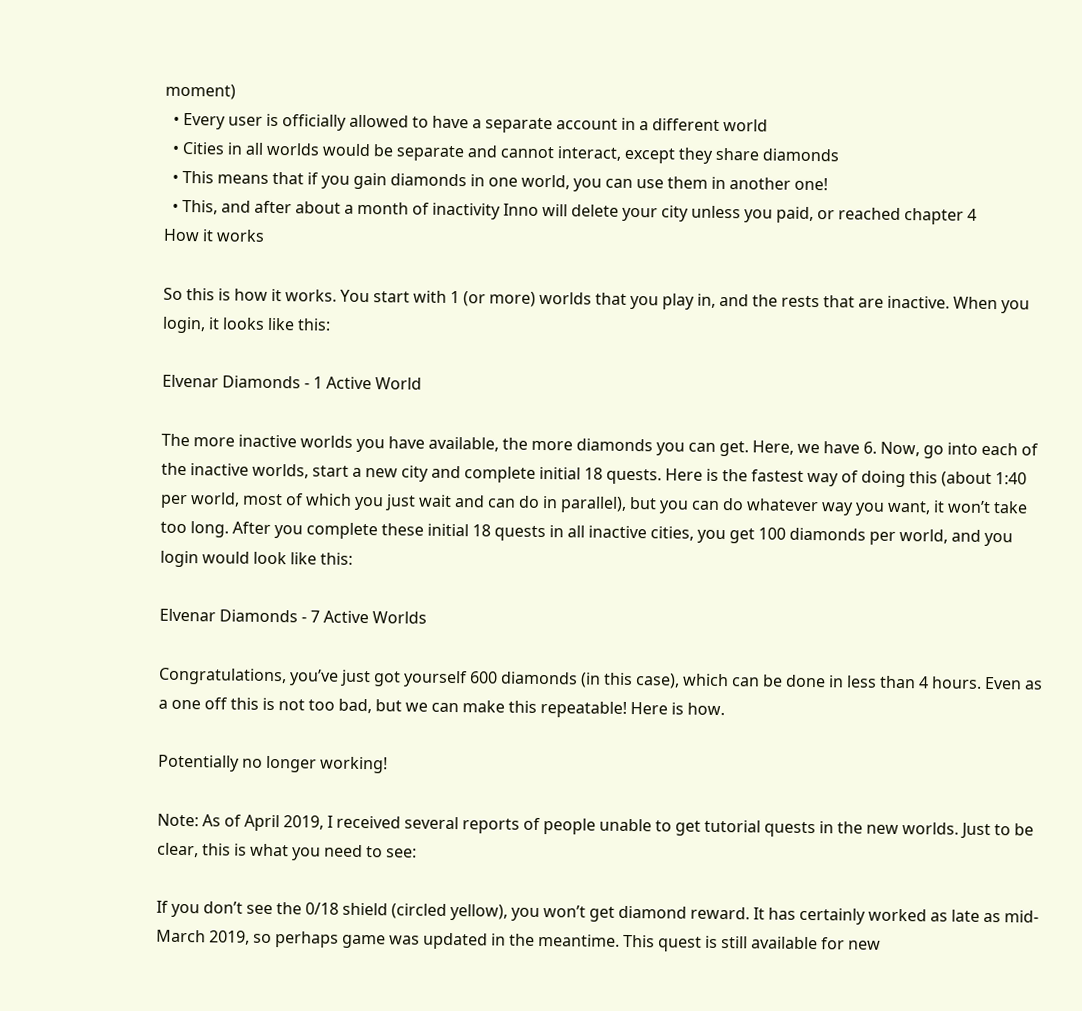moment)
  • Every user is officially allowed to have a separate account in a different world
  • Cities in all worlds would be separate and cannot interact, except they share diamonds
  • This means that if you gain diamonds in one world, you can use them in another one!
  • This, and after about a month of inactivity Inno will delete your city unless you paid, or reached chapter 4
How it works

So this is how it works. You start with 1 (or more) worlds that you play in, and the rests that are inactive. When you login, it looks like this:

Elvenar Diamonds - 1 Active World

The more inactive worlds you have available, the more diamonds you can get. Here, we have 6. Now, go into each of the inactive worlds, start a new city and complete initial 18 quests. Here is the fastest way of doing this (about 1:40 per world, most of which you just wait and can do in parallel), but you can do whatever way you want, it won’t take too long. After you complete these initial 18 quests in all inactive cities, you get 100 diamonds per world, and you login would look like this:

Elvenar Diamonds - 7 Active Worlds

Congratulations, you’ve just got yourself 600 diamonds (in this case), which can be done in less than 4 hours. Even as a one off this is not too bad, but we can make this repeatable! Here is how.

Potentially no longer working!

Note: As of April 2019, I received several reports of people unable to get tutorial quests in the new worlds. Just to be clear, this is what you need to see:

If you don’t see the 0/18 shield (circled yellow), you won’t get diamond reward. It has certainly worked as late as mid-March 2019, so perhaps game was updated in the meantime. This quest is still available for new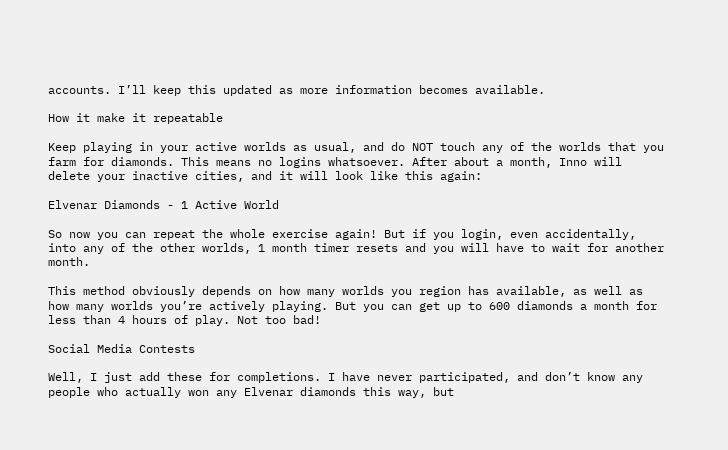accounts. I’ll keep this updated as more information becomes available.

How it make it repeatable

Keep playing in your active worlds as usual, and do NOT touch any of the worlds that you farm for diamonds. This means no logins whatsoever. After about a month, Inno will delete your inactive cities, and it will look like this again:

Elvenar Diamonds - 1 Active World

So now you can repeat the whole exercise again! But if you login, even accidentally, into any of the other worlds, 1 month timer resets and you will have to wait for another month.

This method obviously depends on how many worlds you region has available, as well as how many worlds you’re actively playing. But you can get up to 600 diamonds a month for less than 4 hours of play. Not too bad!

Social Media Contests

Well, I just add these for completions. I have never participated, and don’t know any people who actually won any Elvenar diamonds this way, but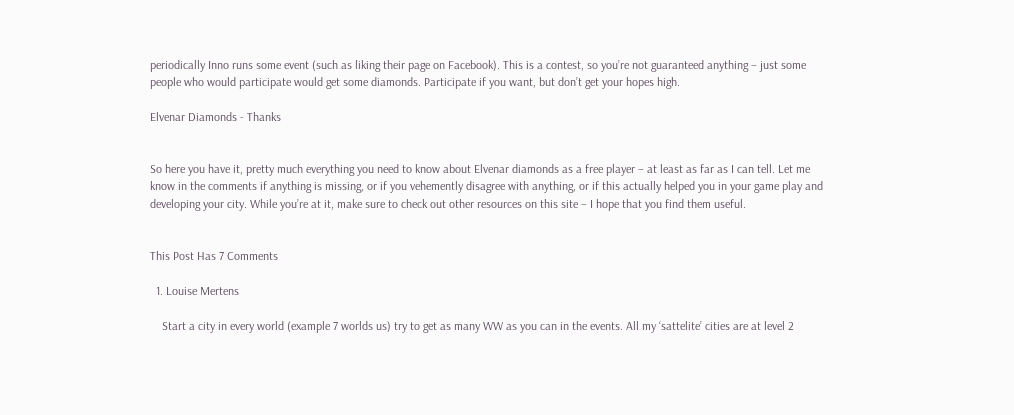periodically Inno runs some event (such as liking their page on Facebook). This is a contest, so you’re not guaranteed anything – just some people who would participate would get some diamonds. Participate if you want, but don’t get your hopes high.

Elvenar Diamonds - Thanks


So here you have it, pretty much everything you need to know about Elvenar diamonds as a free player – at least as far as I can tell. Let me know in the comments if anything is missing, or if you vehemently disagree with anything, or if this actually helped you in your game play and developing your city. While you’re at it, make sure to check out other resources on this site – I hope that you find them useful.


This Post Has 7 Comments

  1. Louise Mertens

    Start a city in every world (example 7 worlds us) try to get as many WW as you can in the events. All my ‘sattelite’ cities are at level 2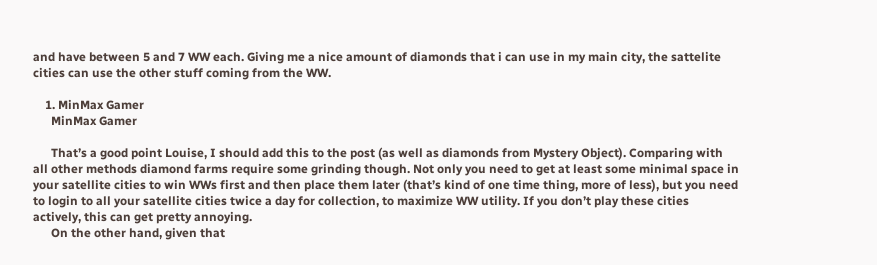and have between 5 and 7 WW each. Giving me a nice amount of diamonds that i can use in my main city, the sattelite cities can use the other stuff coming from the WW.

    1. MinMax Gamer
      MinMax Gamer

      That’s a good point Louise, I should add this to the post (as well as diamonds from Mystery Object). Comparing with all other methods diamond farms require some grinding though. Not only you need to get at least some minimal space in your satellite cities to win WWs first and then place them later (that’s kind of one time thing, more of less), but you need to login to all your satellite cities twice a day for collection, to maximize WW utility. If you don’t play these cities actively, this can get pretty annoying.
      On the other hand, given that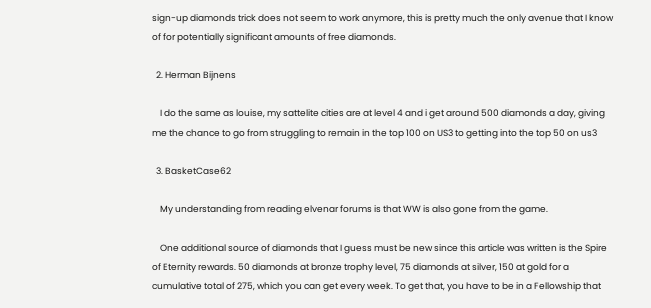sign-up diamonds trick does not seem to work anymore, this is pretty much the only avenue that I know of for potentially significant amounts of free diamonds.

  2. Herman Bijnens

    I do the same as louise, my sattelite cities are at level 4 and i get around 500 diamonds a day, giving me the chance to go from struggling to remain in the top 100 on US3 to getting into the top 50 on us3

  3. BasketCase62

    My understanding from reading elvenar forums is that WW is also gone from the game.

    One additional source of diamonds that I guess must be new since this article was written is the Spire of Eternity rewards. 50 diamonds at bronze trophy level, 75 diamonds at silver, 150 at gold for a cumulative total of 275, which you can get every week. To get that, you have to be in a Fellowship that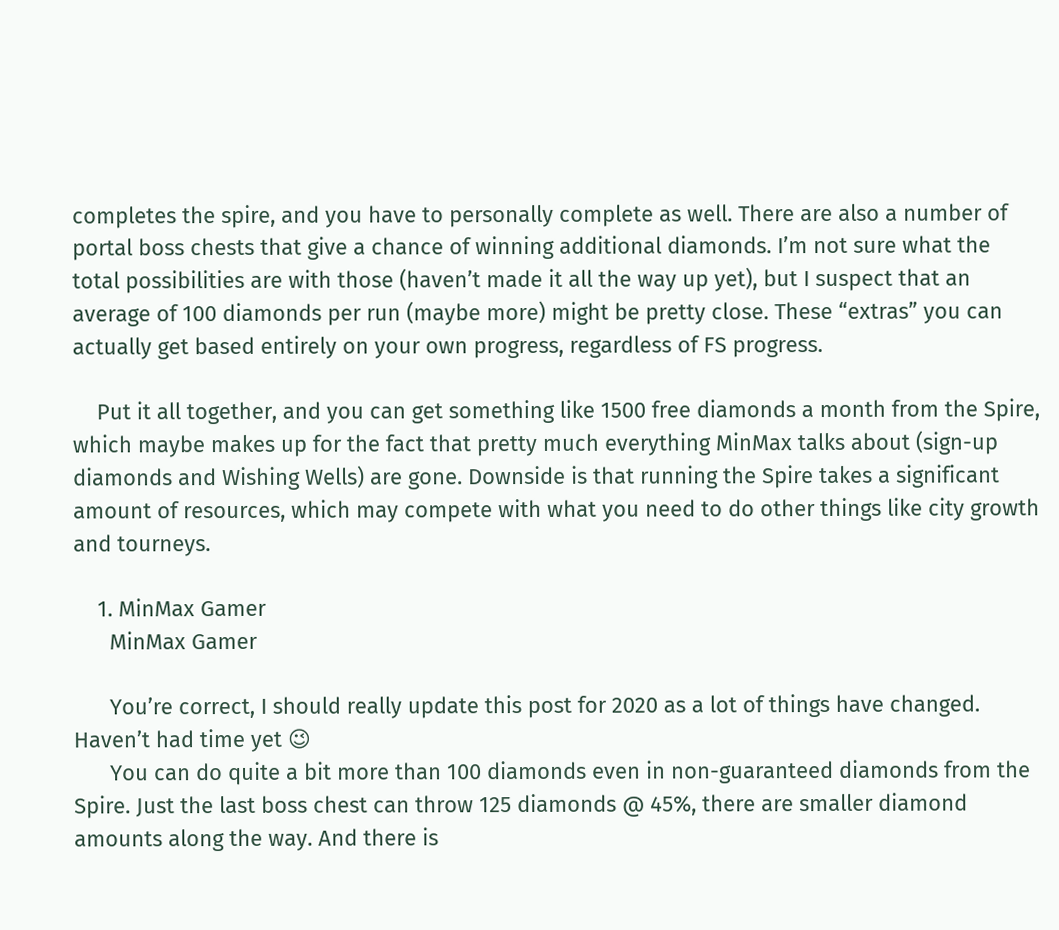completes the spire, and you have to personally complete as well. There are also a number of portal boss chests that give a chance of winning additional diamonds. I’m not sure what the total possibilities are with those (haven’t made it all the way up yet), but I suspect that an average of 100 diamonds per run (maybe more) might be pretty close. These “extras” you can actually get based entirely on your own progress, regardless of FS progress.

    Put it all together, and you can get something like 1500 free diamonds a month from the Spire, which maybe makes up for the fact that pretty much everything MinMax talks about (sign-up diamonds and Wishing Wells) are gone. Downside is that running the Spire takes a significant amount of resources, which may compete with what you need to do other things like city growth and tourneys.

    1. MinMax Gamer
      MinMax Gamer

      You’re correct, I should really update this post for 2020 as a lot of things have changed. Haven’t had time yet 😉
      You can do quite a bit more than 100 diamonds even in non-guaranteed diamonds from the Spire. Just the last boss chest can throw 125 diamonds @ 45%, there are smaller diamond amounts along the way. And there is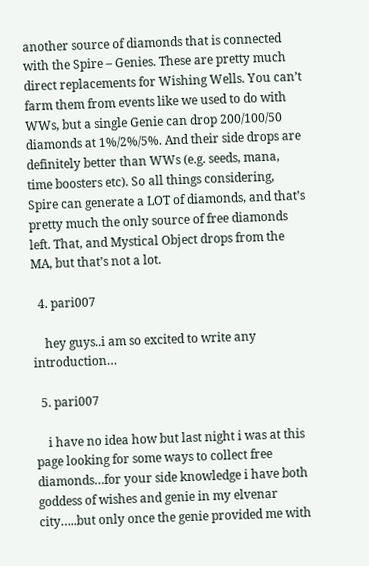another source of diamonds that is connected with the Spire – Genies. These are pretty much direct replacements for Wishing Wells. You can’t farm them from events like we used to do with WWs, but a single Genie can drop 200/100/50 diamonds at 1%/2%/5%. And their side drops are definitely better than WWs (e.g. seeds, mana, time boosters etc). So all things considering, Spire can generate a LOT of diamonds, and that’s pretty much the only source of free diamonds left. That, and Mystical Object drops from the MA, but that’s not a lot.

  4. pari007

    hey guys..i am so excited to write any introduction…

  5. pari007

    i have no idea how but last night i was at this page looking for some ways to collect free diamonds…for your side knowledge i have both goddess of wishes and genie in my elvenar city…..but only once the genie provided me with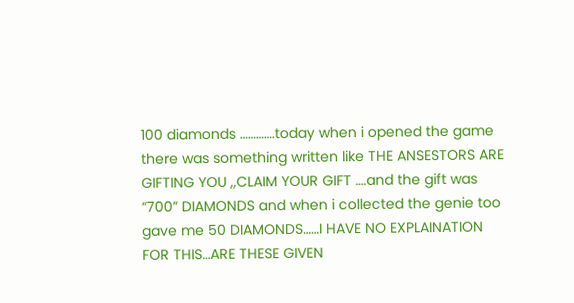100 diamonds ………….today when i opened the game there was something written like THE ANSESTORS ARE GIFTING YOU ,,CLAIM YOUR GIFT ….and the gift was “700” DIAMONDS and when i collected the genie too gave me 50 DIAMONDS……I HAVE NO EXPLAINATION FOR THIS…ARE THESE GIVEN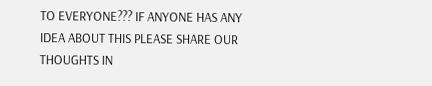TO EVERYONE??? IF ANYONE HAS ANY IDEA ABOUT THIS PLEASE SHARE OUR THOUGHTS IN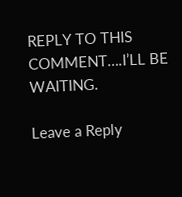REPLY TO THIS COMMENT….I’LL BE WAITING.

Leave a Reply